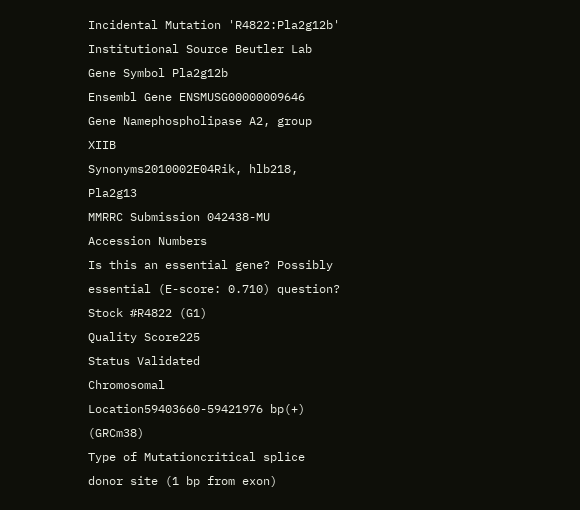Incidental Mutation 'R4822:Pla2g12b'
Institutional Source Beutler Lab
Gene Symbol Pla2g12b
Ensembl Gene ENSMUSG00000009646
Gene Namephospholipase A2, group XIIB
Synonyms2010002E04Rik, hlb218, Pla2g13
MMRRC Submission 042438-MU
Accession Numbers
Is this an essential gene? Possibly essential (E-score: 0.710) question?
Stock #R4822 (G1)
Quality Score225
Status Validated
Chromosomal Location59403660-59421976 bp(+) (GRCm38)
Type of Mutationcritical splice donor site (1 bp from exon)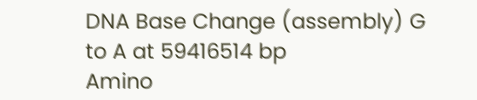DNA Base Change (assembly) G to A at 59416514 bp
Amino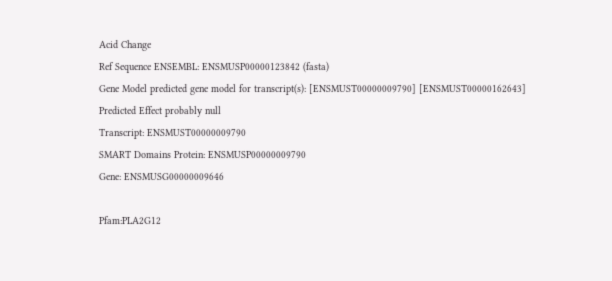Acid Change
Ref Sequence ENSEMBL: ENSMUSP00000123842 (fasta)
Gene Model predicted gene model for transcript(s): [ENSMUST00000009790] [ENSMUST00000162643]
Predicted Effect probably null
Transcript: ENSMUST00000009790
SMART Domains Protein: ENSMUSP00000009790
Gene: ENSMUSG00000009646

Pfam:PLA2G12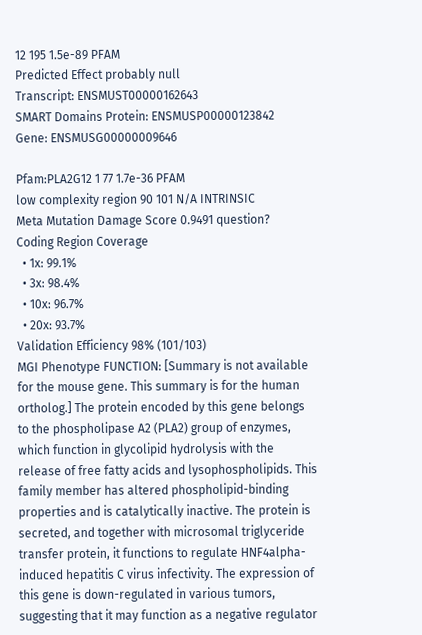12 195 1.5e-89 PFAM
Predicted Effect probably null
Transcript: ENSMUST00000162643
SMART Domains Protein: ENSMUSP00000123842
Gene: ENSMUSG00000009646

Pfam:PLA2G12 1 77 1.7e-36 PFAM
low complexity region 90 101 N/A INTRINSIC
Meta Mutation Damage Score 0.9491 question?
Coding Region Coverage
  • 1x: 99.1%
  • 3x: 98.4%
  • 10x: 96.7%
  • 20x: 93.7%
Validation Efficiency 98% (101/103)
MGI Phenotype FUNCTION: [Summary is not available for the mouse gene. This summary is for the human ortholog.] The protein encoded by this gene belongs to the phospholipase A2 (PLA2) group of enzymes, which function in glycolipid hydrolysis with the release of free fatty acids and lysophospholipids. This family member has altered phospholipid-binding properties and is catalytically inactive. The protein is secreted, and together with microsomal triglyceride transfer protein, it functions to regulate HNF4alpha-induced hepatitis C virus infectivity. The expression of this gene is down-regulated in various tumors, suggesting that it may function as a negative regulator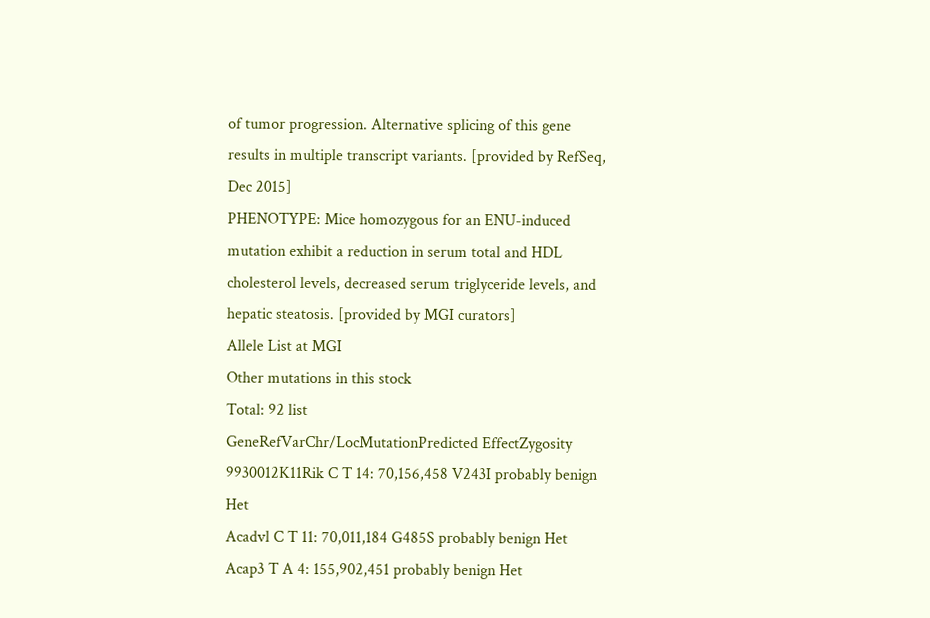of tumor progression. Alternative splicing of this gene results in multiple transcript variants. [provided by RefSeq, Dec 2015]
PHENOTYPE: Mice homozygous for an ENU-induced mutation exhibit a reduction in serum total and HDL cholesterol levels, decreased serum triglyceride levels, and hepatic steatosis. [provided by MGI curators]
Allele List at MGI
Other mutations in this stock
Total: 92 list
GeneRefVarChr/LocMutationPredicted EffectZygosity
9930012K11Rik C T 14: 70,156,458 V243I probably benign Het
Acadvl C T 11: 70,011,184 G485S probably benign Het
Acap3 T A 4: 155,902,451 probably benign Het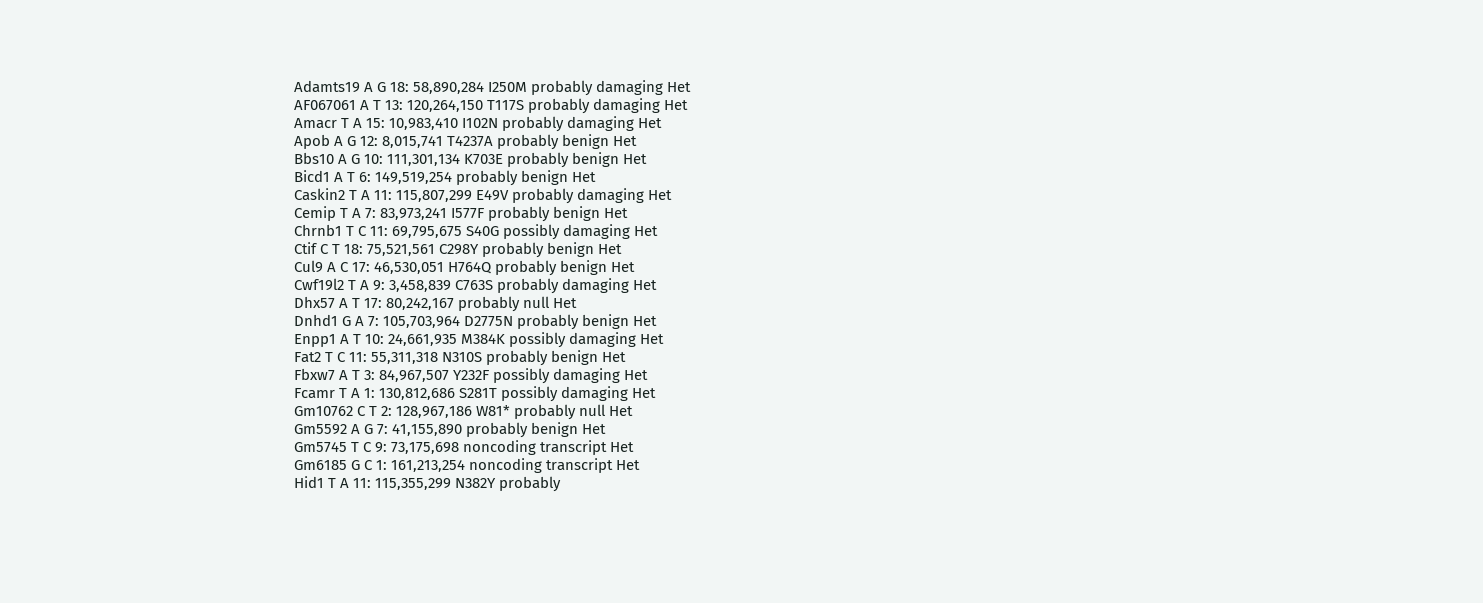Adamts19 A G 18: 58,890,284 I250M probably damaging Het
AF067061 A T 13: 120,264,150 T117S probably damaging Het
Amacr T A 15: 10,983,410 I102N probably damaging Het
Apob A G 12: 8,015,741 T4237A probably benign Het
Bbs10 A G 10: 111,301,134 K703E probably benign Het
Bicd1 A T 6: 149,519,254 probably benign Het
Caskin2 T A 11: 115,807,299 E49V probably damaging Het
Cemip T A 7: 83,973,241 I577F probably benign Het
Chrnb1 T C 11: 69,795,675 S40G possibly damaging Het
Ctif C T 18: 75,521,561 C298Y probably benign Het
Cul9 A C 17: 46,530,051 H764Q probably benign Het
Cwf19l2 T A 9: 3,458,839 C763S probably damaging Het
Dhx57 A T 17: 80,242,167 probably null Het
Dnhd1 G A 7: 105,703,964 D2775N probably benign Het
Enpp1 A T 10: 24,661,935 M384K possibly damaging Het
Fat2 T C 11: 55,311,318 N310S probably benign Het
Fbxw7 A T 3: 84,967,507 Y232F possibly damaging Het
Fcamr T A 1: 130,812,686 S281T possibly damaging Het
Gm10762 C T 2: 128,967,186 W81* probably null Het
Gm5592 A G 7: 41,155,890 probably benign Het
Gm5745 T C 9: 73,175,698 noncoding transcript Het
Gm6185 G C 1: 161,213,254 noncoding transcript Het
Hid1 T A 11: 115,355,299 N382Y probably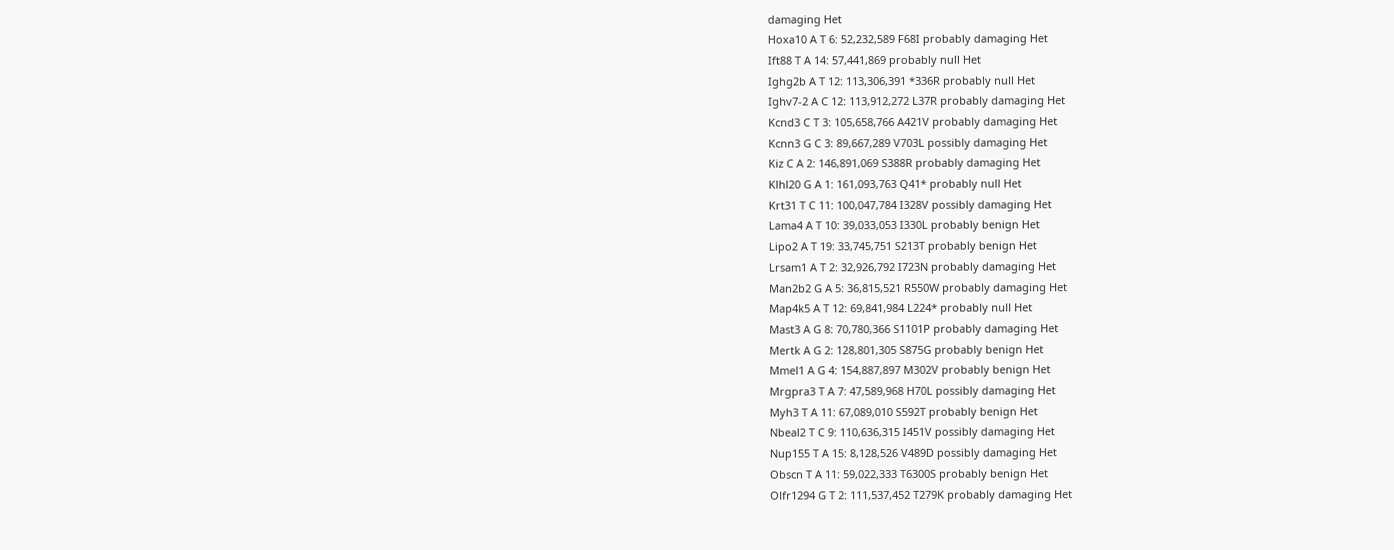damaging Het
Hoxa10 A T 6: 52,232,589 F68I probably damaging Het
Ift88 T A 14: 57,441,869 probably null Het
Ighg2b A T 12: 113,306,391 *336R probably null Het
Ighv7-2 A C 12: 113,912,272 L37R probably damaging Het
Kcnd3 C T 3: 105,658,766 A421V probably damaging Het
Kcnn3 G C 3: 89,667,289 V703L possibly damaging Het
Kiz C A 2: 146,891,069 S388R probably damaging Het
Klhl20 G A 1: 161,093,763 Q41* probably null Het
Krt31 T C 11: 100,047,784 I328V possibly damaging Het
Lama4 A T 10: 39,033,053 I330L probably benign Het
Lipo2 A T 19: 33,745,751 S213T probably benign Het
Lrsam1 A T 2: 32,926,792 I723N probably damaging Het
Man2b2 G A 5: 36,815,521 R550W probably damaging Het
Map4k5 A T 12: 69,841,984 L224* probably null Het
Mast3 A G 8: 70,780,366 S1101P probably damaging Het
Mertk A G 2: 128,801,305 S875G probably benign Het
Mmel1 A G 4: 154,887,897 M302V probably benign Het
Mrgpra3 T A 7: 47,589,968 H70L possibly damaging Het
Myh3 T A 11: 67,089,010 S592T probably benign Het
Nbeal2 T C 9: 110,636,315 I451V possibly damaging Het
Nup155 T A 15: 8,128,526 V489D possibly damaging Het
Obscn T A 11: 59,022,333 T6300S probably benign Het
Olfr1294 G T 2: 111,537,452 T279K probably damaging Het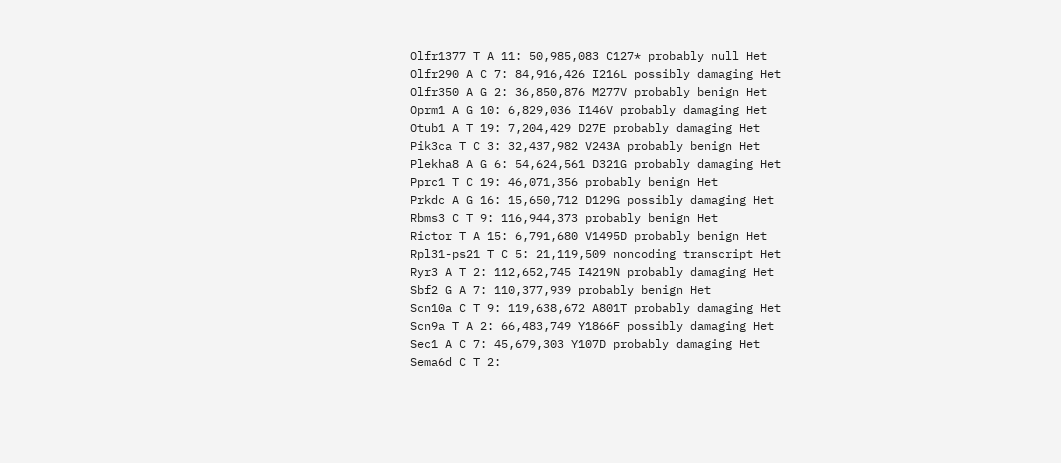Olfr1377 T A 11: 50,985,083 C127* probably null Het
Olfr290 A C 7: 84,916,426 I216L possibly damaging Het
Olfr350 A G 2: 36,850,876 M277V probably benign Het
Oprm1 A G 10: 6,829,036 I146V probably damaging Het
Otub1 A T 19: 7,204,429 D27E probably damaging Het
Pik3ca T C 3: 32,437,982 V243A probably benign Het
Plekha8 A G 6: 54,624,561 D321G probably damaging Het
Pprc1 T C 19: 46,071,356 probably benign Het
Prkdc A G 16: 15,650,712 D129G possibly damaging Het
Rbms3 C T 9: 116,944,373 probably benign Het
Rictor T A 15: 6,791,680 V1495D probably benign Het
Rpl31-ps21 T C 5: 21,119,509 noncoding transcript Het
Ryr3 A T 2: 112,652,745 I4219N probably damaging Het
Sbf2 G A 7: 110,377,939 probably benign Het
Scn10a C T 9: 119,638,672 A801T probably damaging Het
Scn9a T A 2: 66,483,749 Y1866F possibly damaging Het
Sec1 A C 7: 45,679,303 Y107D probably damaging Het
Sema6d C T 2: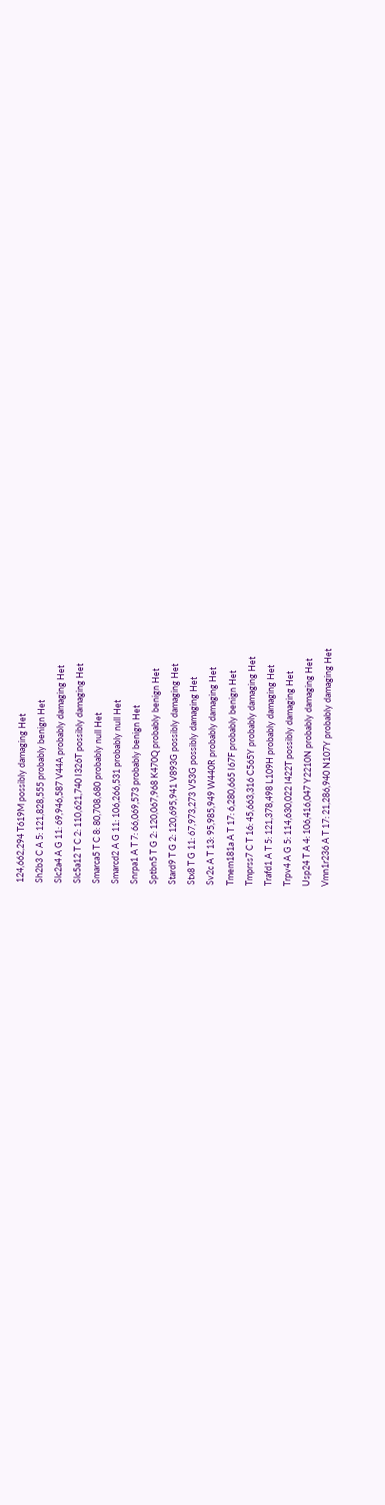124,662,294 T619M possibly damaging Het
Sh2b3 C A 5: 121,828,555 probably benign Het
Slc2a4 A G 11: 69,946,587 V44A probably damaging Het
Slc5a12 T C 2: 110,621,740 I326T possibly damaging Het
Smarca5 T C 8: 80,708,680 probably null Het
Smarcd2 A G 11: 106,266,531 probably null Het
Snrpa1 A T 7: 66,069,573 probably benign Het
Sptbn5 T G 2: 120,067,968 K470Q probably benign Het
Stard9 T G 2: 120,695,941 V893G possibly damaging Het
Stx8 T G 11: 67,973,273 V53G possibly damaging Het
Sv2c A T 13: 95,985,949 W440R probably damaging Het
Tmem181a A T 17: 6,280,665 I67F probably benign Het
Tmprss7 C T 16: 45,663,316 C565Y probably damaging Het
Trafd1 A T 5: 121,378,498 L109H probably damaging Het
Trpv4 A G 5: 114,630,022 I422T possibly damaging Het
Usp24 T A 4: 106,416,047 Y2210N probably damaging Het
Vmn1r236 A T 17: 21,286,940 N107Y probably damaging Het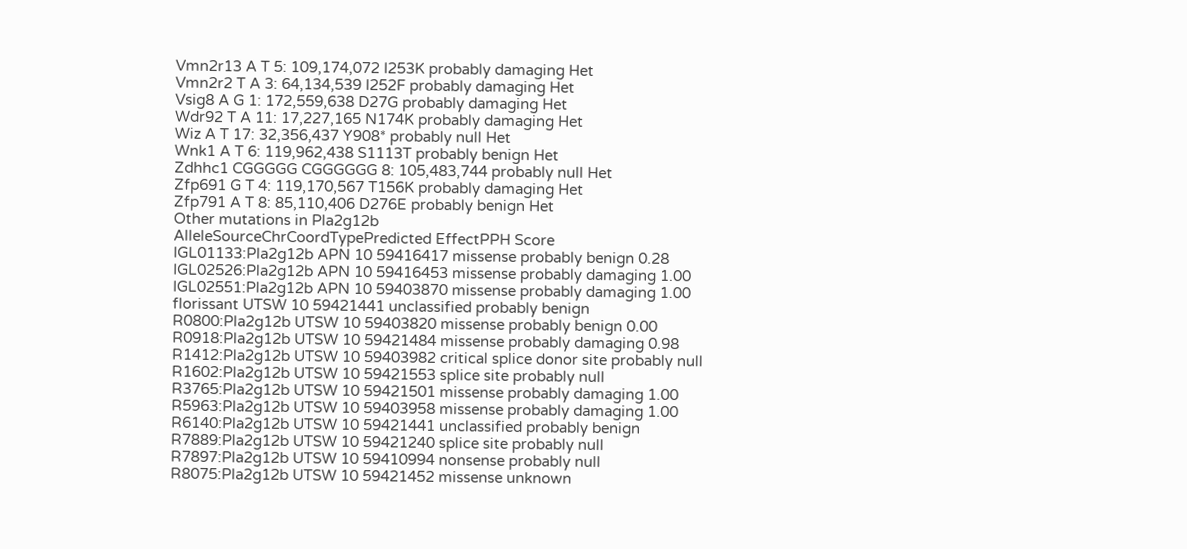Vmn2r13 A T 5: 109,174,072 I253K probably damaging Het
Vmn2r2 T A 3: 64,134,539 I252F probably damaging Het
Vsig8 A G 1: 172,559,638 D27G probably damaging Het
Wdr92 T A 11: 17,227,165 N174K probably damaging Het
Wiz A T 17: 32,356,437 Y908* probably null Het
Wnk1 A T 6: 119,962,438 S1113T probably benign Het
Zdhhc1 CGGGGG CGGGGGG 8: 105,483,744 probably null Het
Zfp691 G T 4: 119,170,567 T156K probably damaging Het
Zfp791 A T 8: 85,110,406 D276E probably benign Het
Other mutations in Pla2g12b
AlleleSourceChrCoordTypePredicted EffectPPH Score
IGL01133:Pla2g12b APN 10 59416417 missense probably benign 0.28
IGL02526:Pla2g12b APN 10 59416453 missense probably damaging 1.00
IGL02551:Pla2g12b APN 10 59403870 missense probably damaging 1.00
florissant UTSW 10 59421441 unclassified probably benign
R0800:Pla2g12b UTSW 10 59403820 missense probably benign 0.00
R0918:Pla2g12b UTSW 10 59421484 missense probably damaging 0.98
R1412:Pla2g12b UTSW 10 59403982 critical splice donor site probably null
R1602:Pla2g12b UTSW 10 59421553 splice site probably null
R3765:Pla2g12b UTSW 10 59421501 missense probably damaging 1.00
R5963:Pla2g12b UTSW 10 59403958 missense probably damaging 1.00
R6140:Pla2g12b UTSW 10 59421441 unclassified probably benign
R7889:Pla2g12b UTSW 10 59421240 splice site probably null
R7897:Pla2g12b UTSW 10 59410994 nonsense probably null
R8075:Pla2g12b UTSW 10 59421452 missense unknown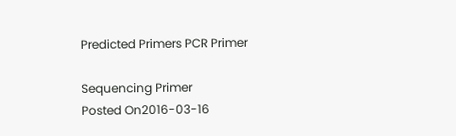Predicted Primers PCR Primer

Sequencing Primer
Posted On2016-03-16